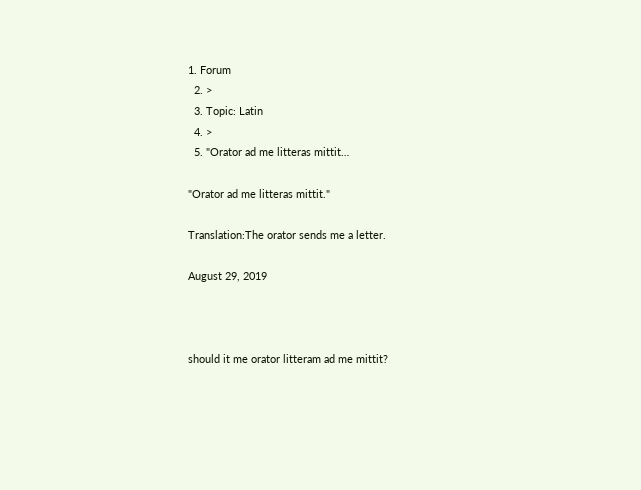1. Forum
  2. >
  3. Topic: Latin
  4. >
  5. "Orator ad me litteras mittit…

"Orator ad me litteras mittit."

Translation:The orator sends me a letter.

August 29, 2019



should it me orator litteram ad me mittit?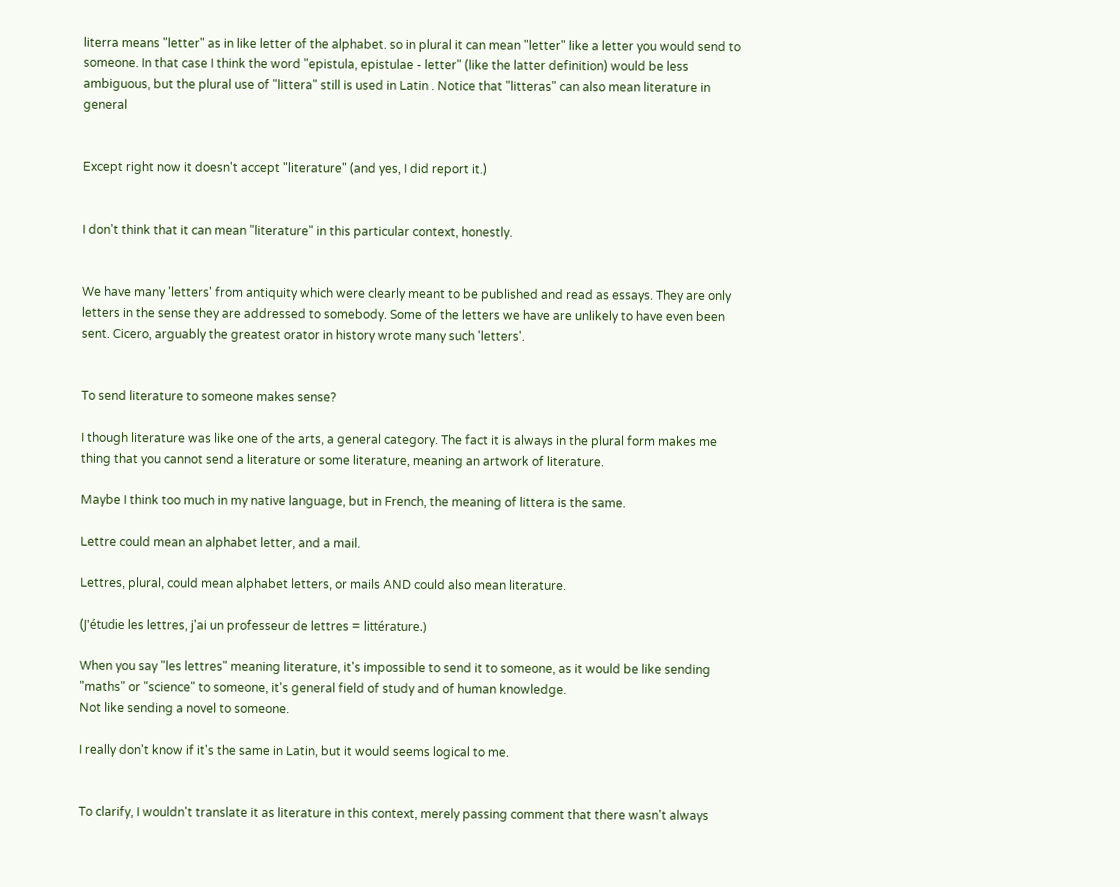literra means "letter" as in like letter of the alphabet. so in plural it can mean "letter" like a letter you would send to someone. In that case I think the word "epistula, epistulae - letter" (like the latter definition) would be less ambiguous, but the plural use of "littera" still is used in Latin . Notice that "litteras" can also mean literature in general


Except right now it doesn't accept "literature" (and yes, I did report it.)


I don't think that it can mean "literature" in this particular context, honestly.


We have many 'letters' from antiquity which were clearly meant to be published and read as essays. They are only letters in the sense they are addressed to somebody. Some of the letters we have are unlikely to have even been sent. Cicero, arguably the greatest orator in history wrote many such 'letters'.


To send literature to someone makes sense?

I though literature was like one of the arts, a general category. The fact it is always in the plural form makes me thing that you cannot send a literature or some literature, meaning an artwork of literature.

Maybe I think too much in my native language, but in French, the meaning of littera is the same.

Lettre could mean an alphabet letter, and a mail.

Lettres, plural, could mean alphabet letters, or mails AND could also mean literature.

(J'étudie les lettres, j'ai un professeur de lettres = littérature.)

When you say "les lettres" meaning literature, it's impossible to send it to someone, as it would be like sending "maths" or "science" to someone, it's general field of study and of human knowledge.
Not like sending a novel to someone.

I really don't know if it's the same in Latin, but it would seems logical to me.


To clarify, I wouldn't translate it as literature in this context, merely passing comment that there wasn't always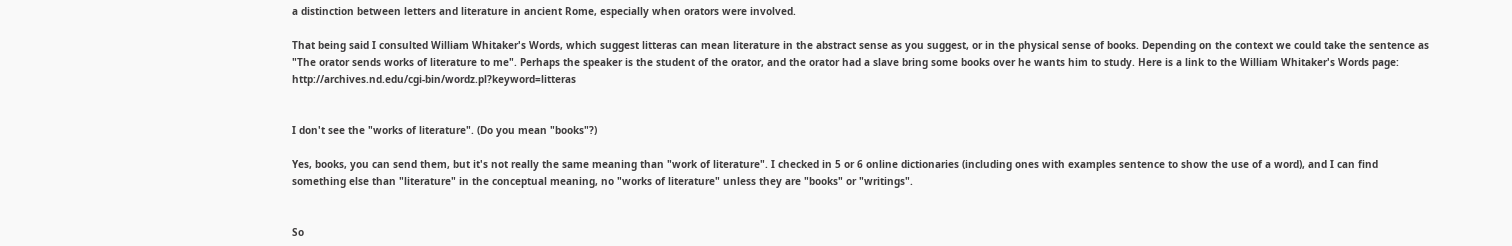a distinction between letters and literature in ancient Rome, especially when orators were involved.

That being said I consulted William Whitaker's Words, which suggest litteras can mean literature in the abstract sense as you suggest, or in the physical sense of books. Depending on the context we could take the sentence as "The orator sends works of literature to me". Perhaps the speaker is the student of the orator, and the orator had a slave bring some books over he wants him to study. Here is a link to the William Whitaker's Words page: http://archives.nd.edu/cgi-bin/wordz.pl?keyword=litteras


I don't see the "works of literature". (Do you mean "books"?)

Yes, books, you can send them, but it's not really the same meaning than "work of literature". I checked in 5 or 6 online dictionaries (including ones with examples sentence to show the use of a word), and I can find something else than "literature" in the conceptual meaning, no "works of literature" unless they are "books" or "writings".


So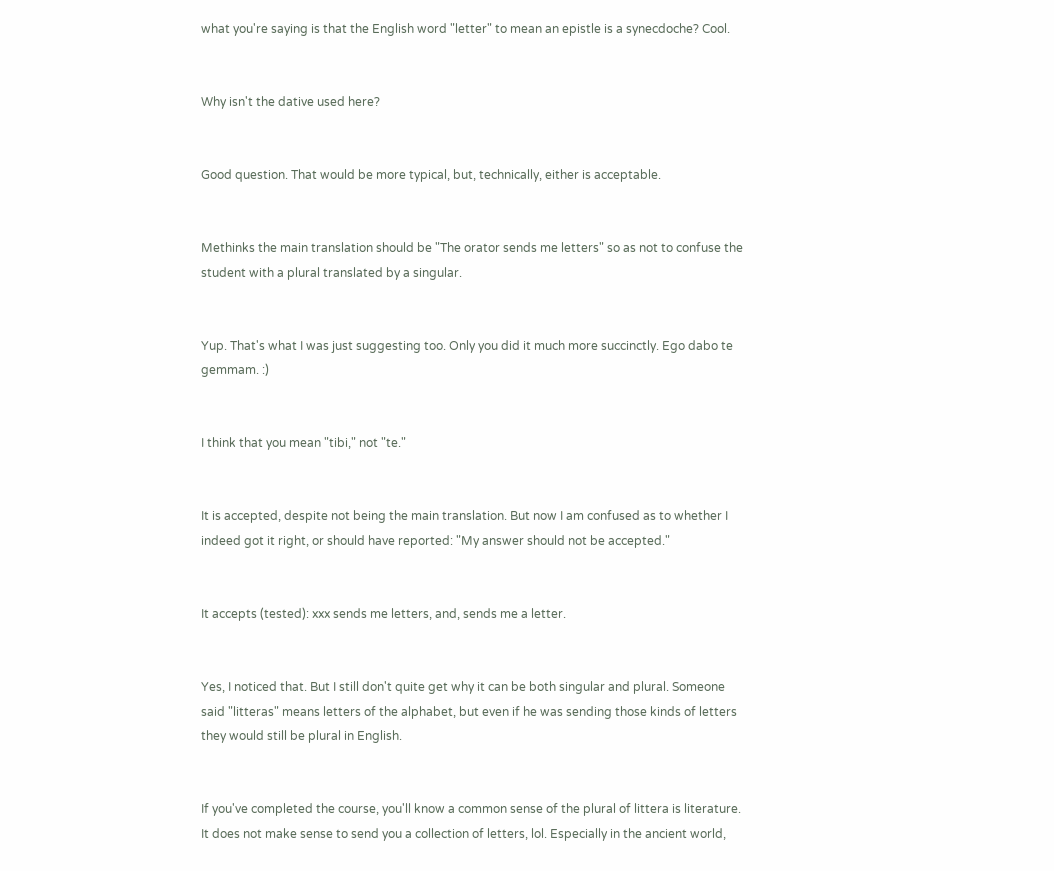what you're saying is that the English word "letter" to mean an epistle is a synecdoche? Cool.


Why isn't the dative used here?


Good question. That would be more typical, but, technically, either is acceptable.


Methinks the main translation should be "The orator sends me letters" so as not to confuse the student with a plural translated by a singular.


Yup. That's what I was just suggesting too. Only you did it much more succinctly. Ego dabo te gemmam. :)


I think that you mean "tibi," not "te."


It is accepted, despite not being the main translation. But now I am confused as to whether I indeed got it right, or should have reported: "My answer should not be accepted."


It accepts (tested): xxx sends me letters, and, sends me a letter.


Yes, I noticed that. But I still don't quite get why it can be both singular and plural. Someone said "litteras" means letters of the alphabet, but even if he was sending those kinds of letters they would still be plural in English.


If you've completed the course, you'll know a common sense of the plural of littera is literature. It does not make sense to send you a collection of letters, lol. Especially in the ancient world,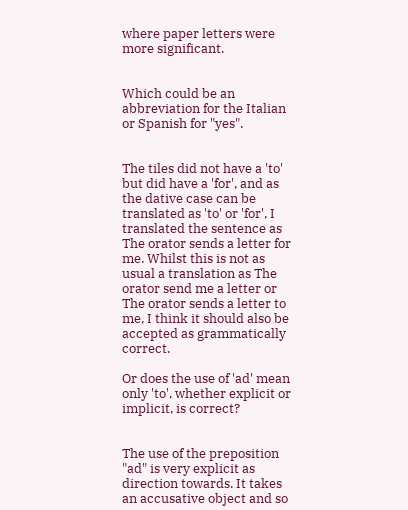where paper letters were more significant.


Which could be an abbreviation for the Italian or Spanish for "yes".


The tiles did not have a 'to' but did have a 'for', and as the dative case can be translated as 'to' or 'for', I translated the sentence as The orator sends a letter for me. Whilst this is not as usual a translation as The orator send me a letter or The orator sends a letter to me, I think it should also be accepted as grammatically correct.

Or does the use of 'ad' mean only 'to', whether explicit or implicit, is correct?


The use of the preposition "ad" is very explicit as direction towards. It takes an accusative object and so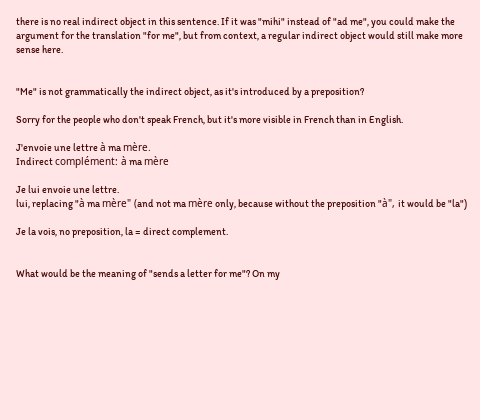there is no real indirect object in this sentence. If it was "mihi" instead of "ad me", you could make the argument for the translation "for me", but from context, a regular indirect object would still make more sense here.


"Me" is not grammatically the indirect object, as it's introduced by a preposition?

Sorry for the people who don't speak French, but it's more visible in French than in English.

J'envoie une lettre à ma mère.
Indirect complément: à ma mère

Je lui envoie une lettre.
lui, replacing "à ma mère" (and not ma mère only, because without the preposition "à", it would be "la")

Je la vois, no preposition, la = direct complement.


What would be the meaning of "sends a letter for me"? On my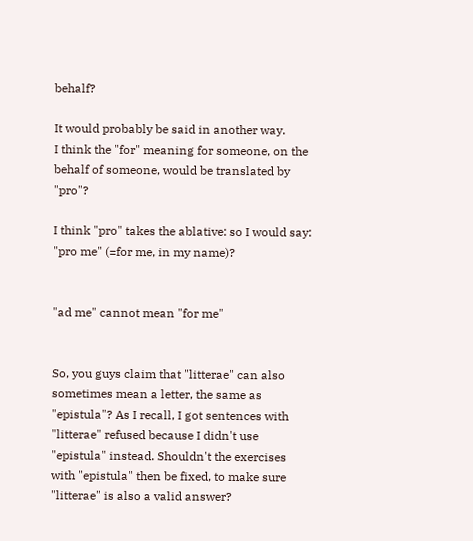behalf?

It would probably be said in another way.
I think the "for" meaning for someone, on the behalf of someone, would be translated by "pro"?

I think "pro" takes the ablative: so I would say: "pro me" (=for me, in my name)?


"ad me" cannot mean "for me"


So, you guys claim that "litterae" can also sometimes mean a letter, the same as "epistula"? As I recall, I got sentences with "litterae" refused because I didn't use "epistula" instead. Shouldn't the exercises with "epistula" then be fixed, to make sure "litterae" is also a valid answer?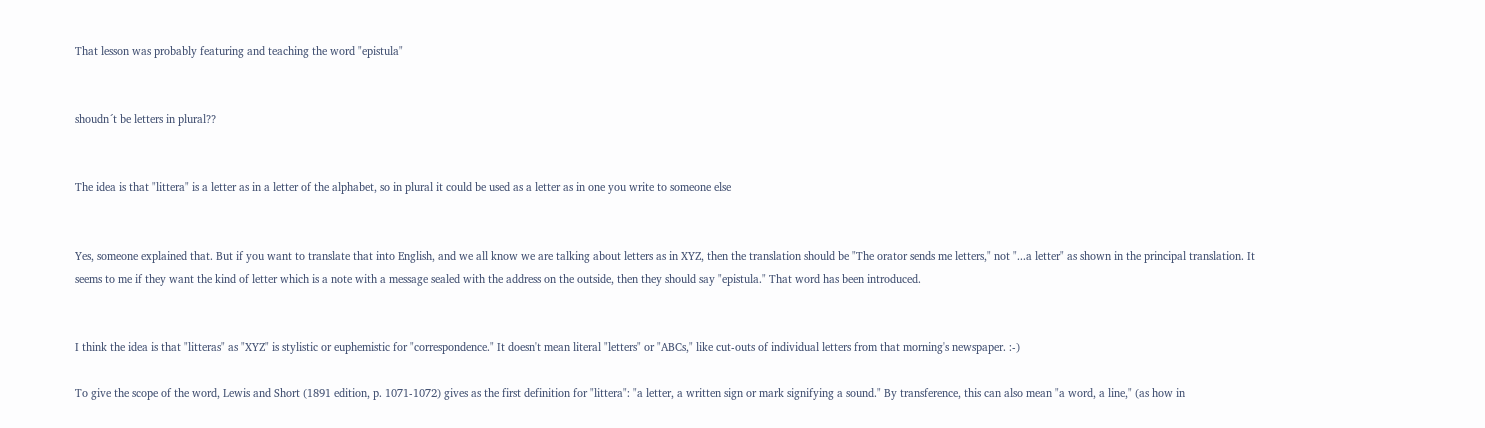That lesson was probably featuring and teaching the word "epistula"


shoudn´t be letters in plural??


The idea is that "littera" is a letter as in a letter of the alphabet, so in plural it could be used as a letter as in one you write to someone else


Yes, someone explained that. But if you want to translate that into English, and we all know we are talking about letters as in XYZ, then the translation should be "The orator sends me letters," not "...a letter" as shown in the principal translation. It seems to me if they want the kind of letter which is a note with a message sealed with the address on the outside, then they should say "epistula." That word has been introduced.


I think the idea is that "litteras" as "XYZ" is stylistic or euphemistic for "correspondence." It doesn't mean literal "letters" or "ABCs," like cut-outs of individual letters from that morning's newspaper. :-)

To give the scope of the word, Lewis and Short (1891 edition, p. 1071-1072) gives as the first definition for "littera": "a letter, a written sign or mark signifying a sound." By transference, this can also mean "a word, a line," (as how in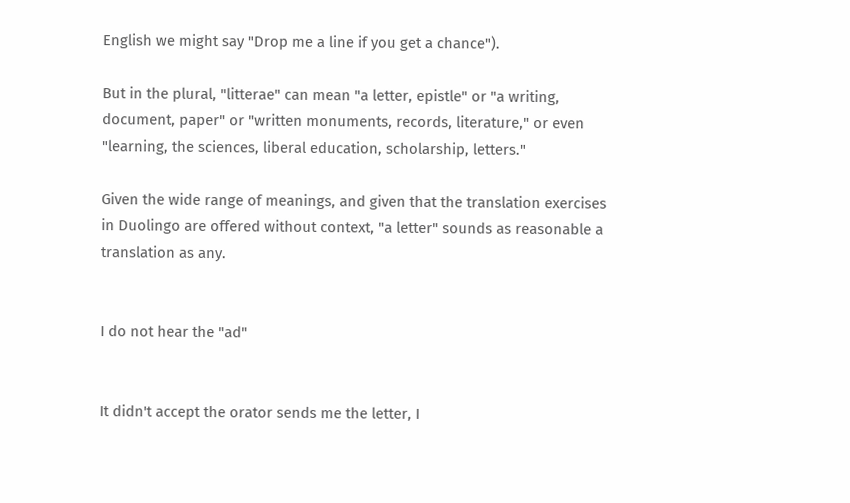English we might say "Drop me a line if you get a chance").

But in the plural, "litterae" can mean "a letter, epistle" or "a writing, document, paper" or "written monuments, records, literature," or even "learning, the sciences, liberal education, scholarship, letters."

Given the wide range of meanings, and given that the translation exercises in Duolingo are offered without context, "a letter" sounds as reasonable a translation as any.


I do not hear the "ad"


It didn't accept the orator sends me the letter, I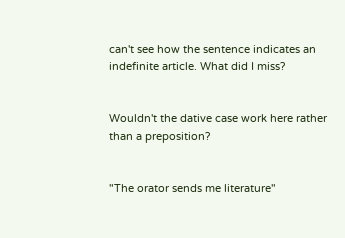can't see how the sentence indicates an indefinite article. What did I miss?


Wouldn't the dative case work here rather than a preposition?


"The orator sends me literature"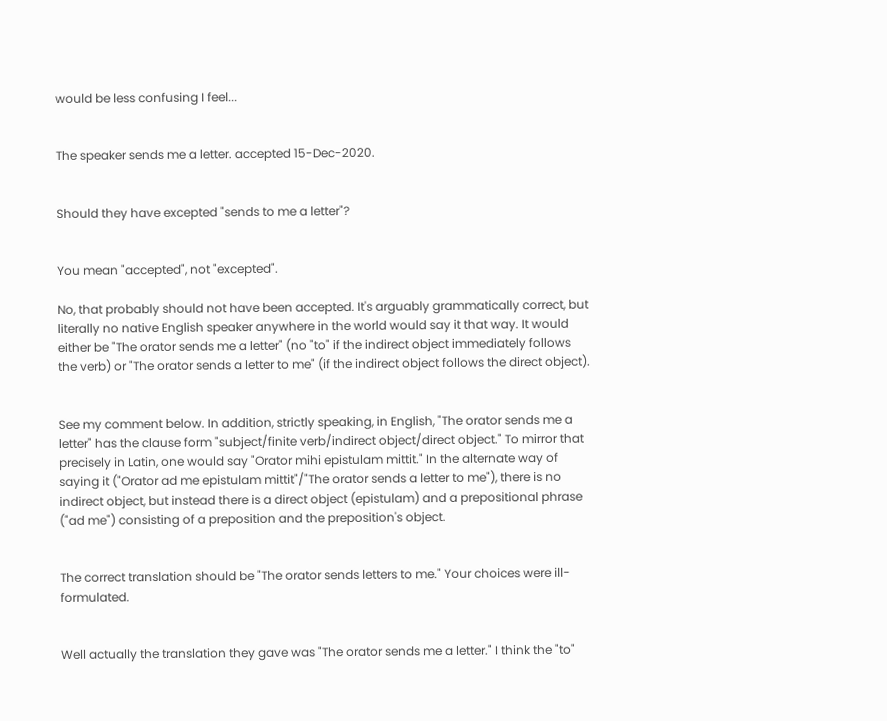would be less confusing I feel...


The speaker sends me a letter. accepted 15-Dec-2020.


Should they have excepted "sends to me a letter"?


You mean "accepted", not "excepted".

No, that probably should not have been accepted. It's arguably grammatically correct, but literally no native English speaker anywhere in the world would say it that way. It would either be "The orator sends me a letter" (no "to" if the indirect object immediately follows the verb) or "The orator sends a letter to me" (if the indirect object follows the direct object).


See my comment below. In addition, strictly speaking, in English, "The orator sends me a letter" has the clause form "subject/finite verb/indirect object/direct object." To mirror that precisely in Latin, one would say "Orator mihi epistulam mittit." In the alternate way of saying it ("Orator ad me epistulam mittit"/"The orator sends a letter to me"), there is no indirect object, but instead there is a direct object (epistulam) and a prepositional phrase ("ad me") consisting of a preposition and the preposition's object.


The correct translation should be "The orator sends letters to me." Your choices were ill-formulated.


Well actually the translation they gave was "The orator sends me a letter." I think the "to"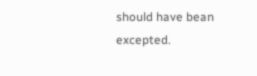should have bean excepted.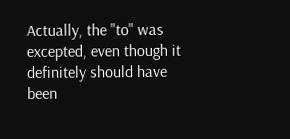Actually, the "to" was excepted, even though it definitely should have been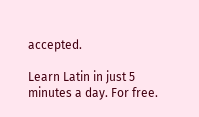accepted.

Learn Latin in just 5 minutes a day. For free.